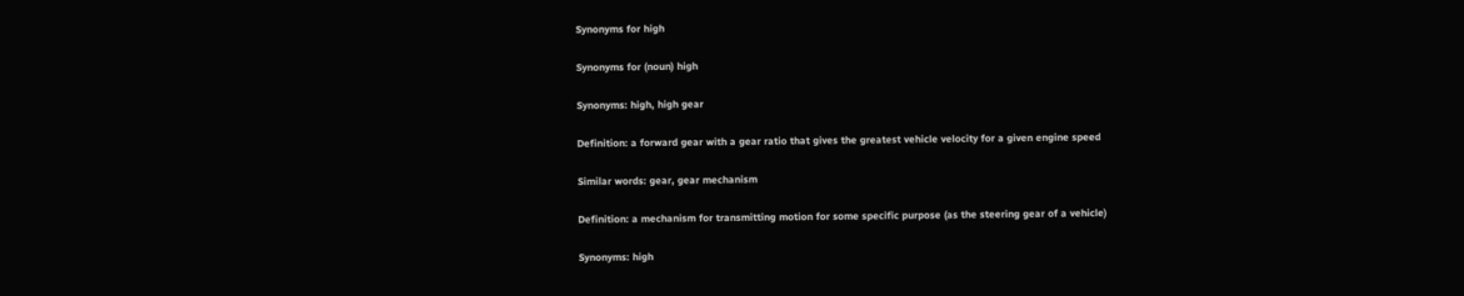Synonyms for high

Synonyms for (noun) high

Synonyms: high, high gear

Definition: a forward gear with a gear ratio that gives the greatest vehicle velocity for a given engine speed

Similar words: gear, gear mechanism

Definition: a mechanism for transmitting motion for some specific purpose (as the steering gear of a vehicle)

Synonyms: high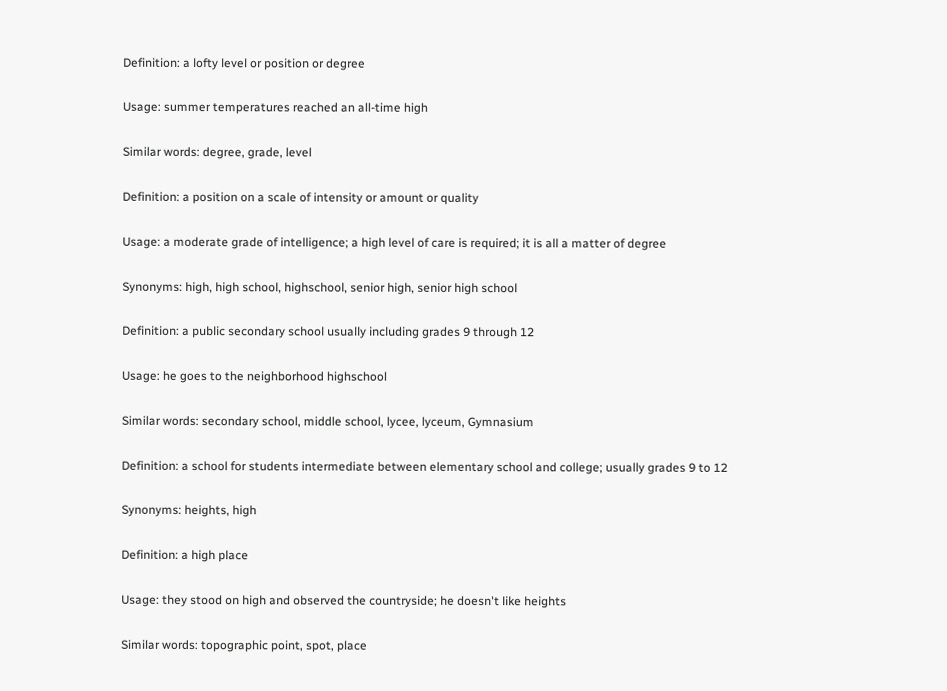Definition: a lofty level or position or degree

Usage: summer temperatures reached an all-time high

Similar words: degree, grade, level

Definition: a position on a scale of intensity or amount or quality

Usage: a moderate grade of intelligence; a high level of care is required; it is all a matter of degree

Synonyms: high, high school, highschool, senior high, senior high school

Definition: a public secondary school usually including grades 9 through 12

Usage: he goes to the neighborhood highschool

Similar words: secondary school, middle school, lycee, lyceum, Gymnasium

Definition: a school for students intermediate between elementary school and college; usually grades 9 to 12

Synonyms: heights, high

Definition: a high place

Usage: they stood on high and observed the countryside; he doesn't like heights

Similar words: topographic point, spot, place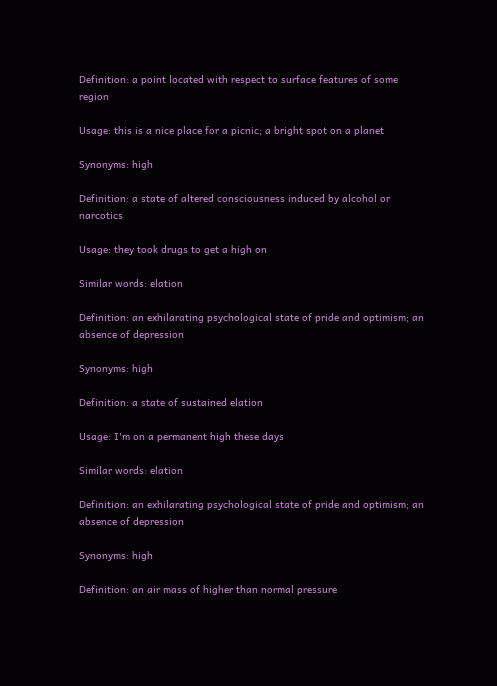Definition: a point located with respect to surface features of some region

Usage: this is a nice place for a picnic; a bright spot on a planet

Synonyms: high

Definition: a state of altered consciousness induced by alcohol or narcotics

Usage: they took drugs to get a high on

Similar words: elation

Definition: an exhilarating psychological state of pride and optimism; an absence of depression

Synonyms: high

Definition: a state of sustained elation

Usage: I'm on a permanent high these days

Similar words: elation

Definition: an exhilarating psychological state of pride and optimism; an absence of depression

Synonyms: high

Definition: an air mass of higher than normal pressure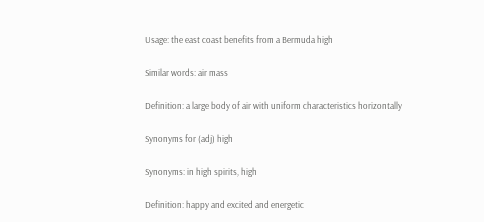Usage: the east coast benefits from a Bermuda high

Similar words: air mass

Definition: a large body of air with uniform characteristics horizontally

Synonyms for (adj) high

Synonyms: in high spirits, high

Definition: happy and excited and energetic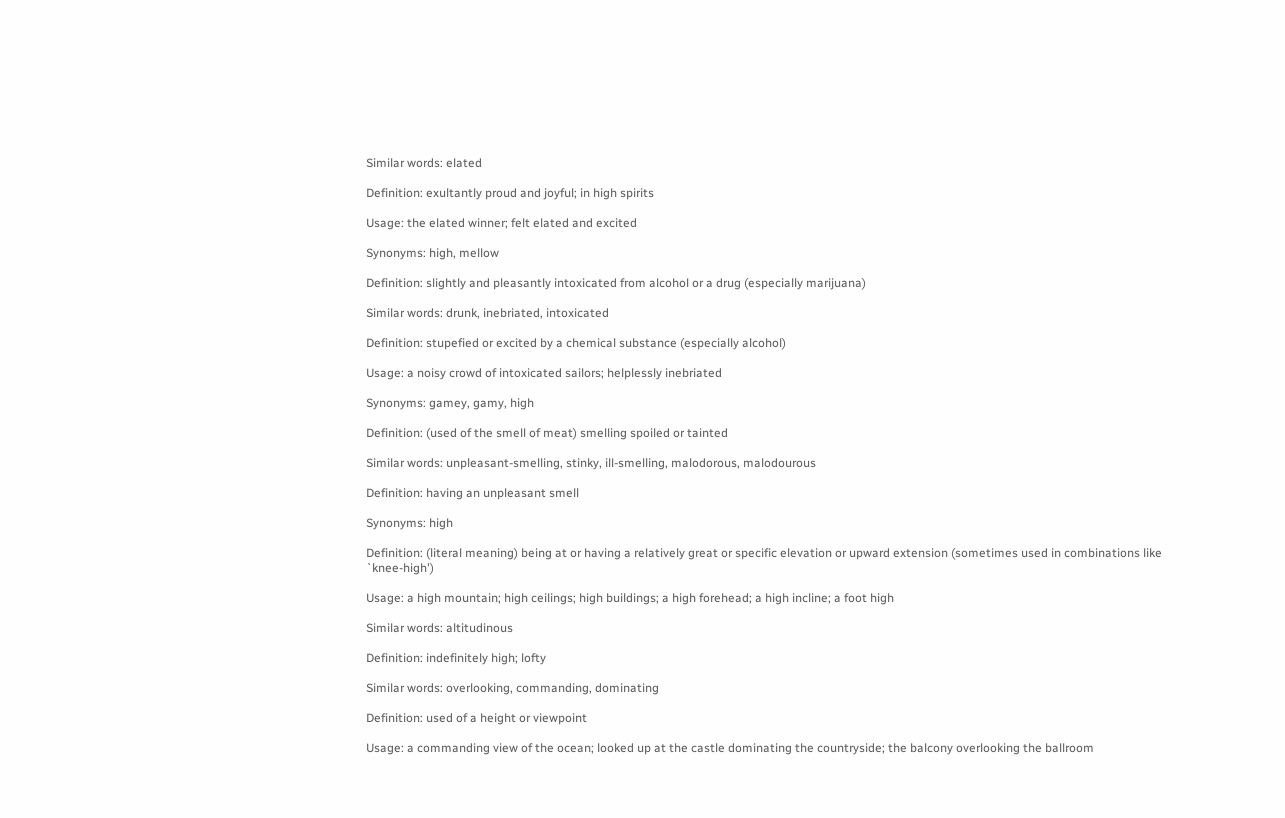Similar words: elated

Definition: exultantly proud and joyful; in high spirits

Usage: the elated winner; felt elated and excited

Synonyms: high, mellow

Definition: slightly and pleasantly intoxicated from alcohol or a drug (especially marijuana)

Similar words: drunk, inebriated, intoxicated

Definition: stupefied or excited by a chemical substance (especially alcohol)

Usage: a noisy crowd of intoxicated sailors; helplessly inebriated

Synonyms: gamey, gamy, high

Definition: (used of the smell of meat) smelling spoiled or tainted

Similar words: unpleasant-smelling, stinky, ill-smelling, malodorous, malodourous

Definition: having an unpleasant smell

Synonyms: high

Definition: (literal meaning) being at or having a relatively great or specific elevation or upward extension (sometimes used in combinations like `knee-high')

Usage: a high mountain; high ceilings; high buildings; a high forehead; a high incline; a foot high

Similar words: altitudinous

Definition: indefinitely high; lofty

Similar words: overlooking, commanding, dominating

Definition: used of a height or viewpoint

Usage: a commanding view of the ocean; looked up at the castle dominating the countryside; the balcony overlooking the ballroom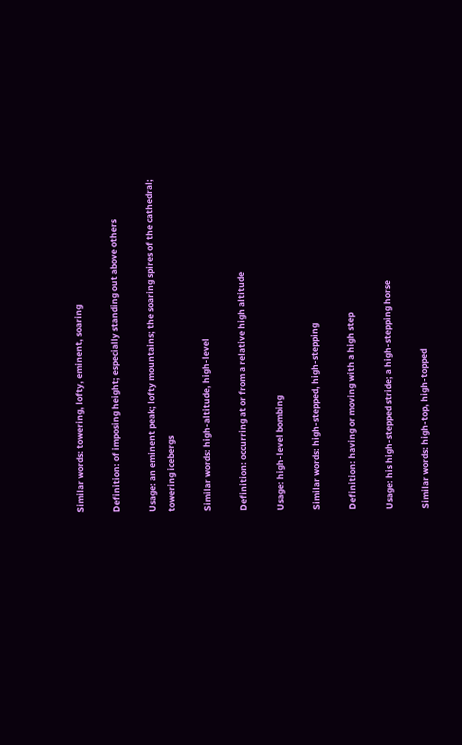Similar words: towering, lofty, eminent, soaring

Definition: of imposing height; especially standing out above others

Usage: an eminent peak; lofty mountains; the soaring spires of the cathedral; towering icebergs

Similar words: high-altitude, high-level

Definition: occurring at or from a relative high altitude

Usage: high-level bombing

Similar words: high-stepped, high-stepping

Definition: having or moving with a high step

Usage: his high-stepped stride; a high-stepping horse

Similar words: high-top, high-topped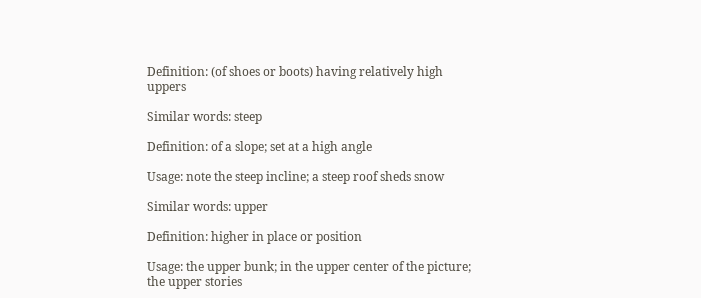Definition: (of shoes or boots) having relatively high uppers

Similar words: steep

Definition: of a slope; set at a high angle

Usage: note the steep incline; a steep roof sheds snow

Similar words: upper

Definition: higher in place or position

Usage: the upper bunk; in the upper center of the picture; the upper stories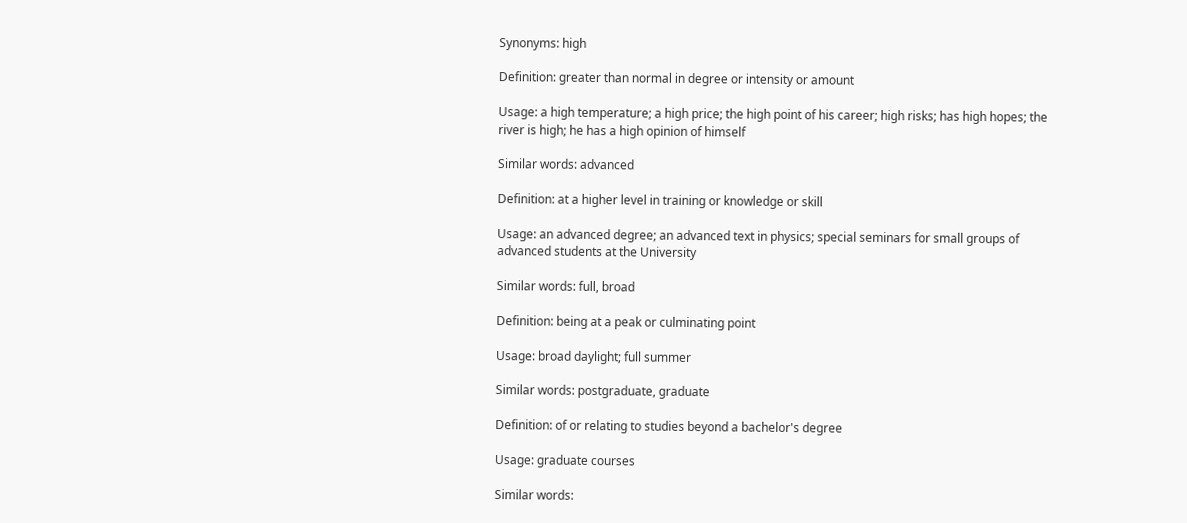Synonyms: high

Definition: greater than normal in degree or intensity or amount

Usage: a high temperature; a high price; the high point of his career; high risks; has high hopes; the river is high; he has a high opinion of himself

Similar words: advanced

Definition: at a higher level in training or knowledge or skill

Usage: an advanced degree; an advanced text in physics; special seminars for small groups of advanced students at the University

Similar words: full, broad

Definition: being at a peak or culminating point

Usage: broad daylight; full summer

Similar words: postgraduate, graduate

Definition: of or relating to studies beyond a bachelor's degree

Usage: graduate courses

Similar words: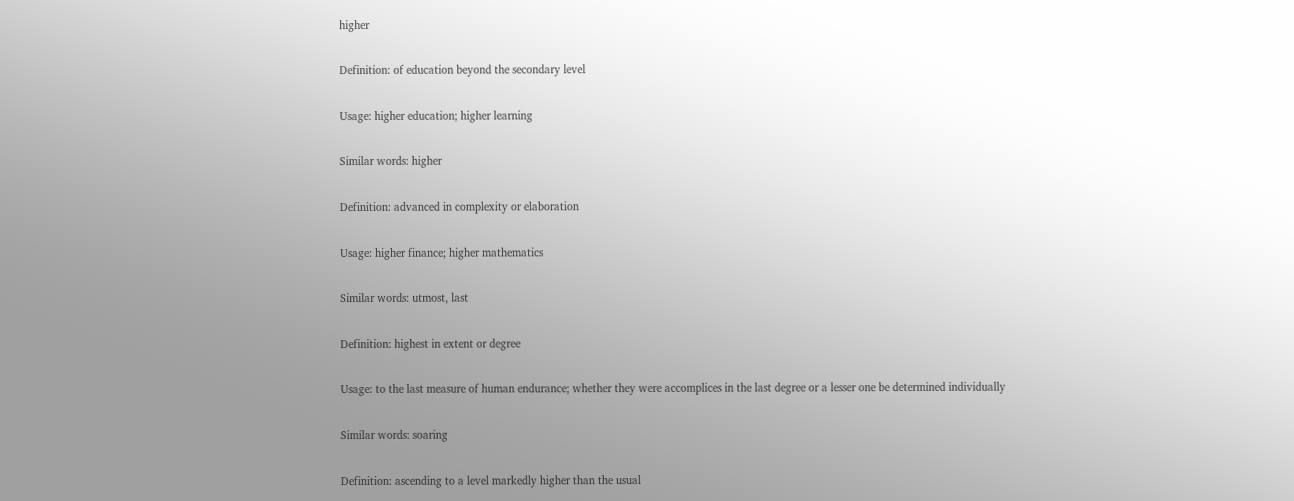higher

Definition: of education beyond the secondary level

Usage: higher education; higher learning

Similar words: higher

Definition: advanced in complexity or elaboration

Usage: higher finance; higher mathematics

Similar words: utmost, last

Definition: highest in extent or degree

Usage: to the last measure of human endurance; whether they were accomplices in the last degree or a lesser one be determined individually

Similar words: soaring

Definition: ascending to a level markedly higher than the usual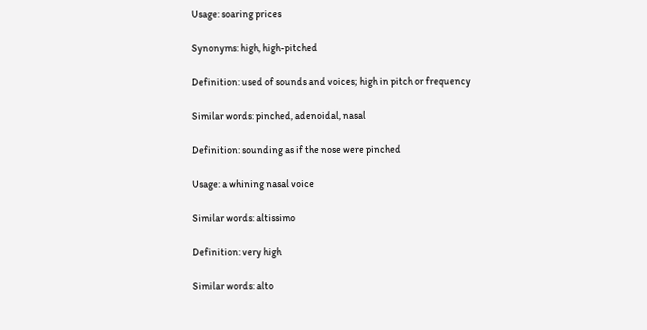Usage: soaring prices

Synonyms: high, high-pitched

Definition: used of sounds and voices; high in pitch or frequency

Similar words: pinched, adenoidal, nasal

Definition: sounding as if the nose were pinched

Usage: a whining nasal voice

Similar words: altissimo

Definition: very high

Similar words: alto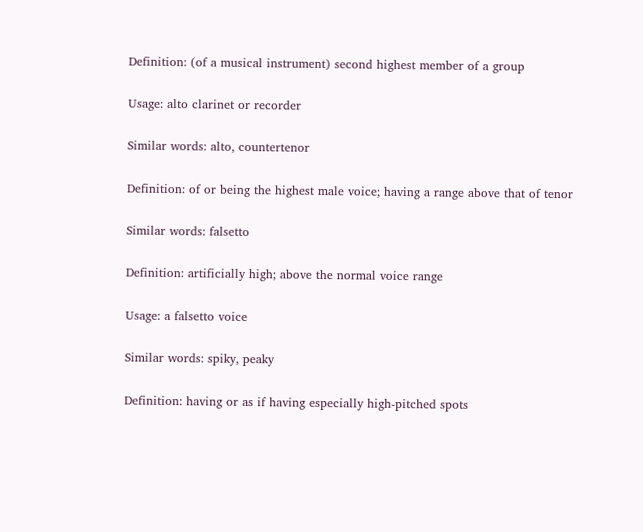Definition: (of a musical instrument) second highest member of a group

Usage: alto clarinet or recorder

Similar words: alto, countertenor

Definition: of or being the highest male voice; having a range above that of tenor

Similar words: falsetto

Definition: artificially high; above the normal voice range

Usage: a falsetto voice

Similar words: spiky, peaky

Definition: having or as if having especially high-pitched spots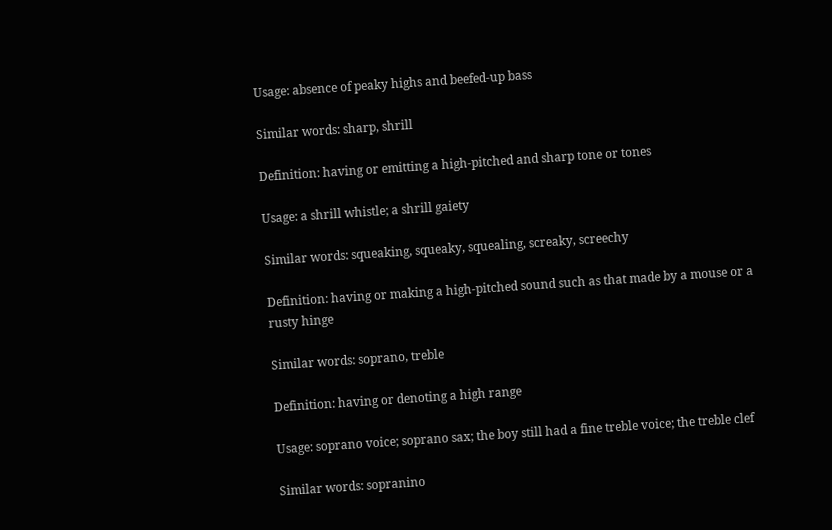Usage: absence of peaky highs and beefed-up bass

Similar words: sharp, shrill

Definition: having or emitting a high-pitched and sharp tone or tones

Usage: a shrill whistle; a shrill gaiety

Similar words: squeaking, squeaky, squealing, screaky, screechy

Definition: having or making a high-pitched sound such as that made by a mouse or a rusty hinge

Similar words: soprano, treble

Definition: having or denoting a high range

Usage: soprano voice; soprano sax; the boy still had a fine treble voice; the treble clef

Similar words: sopranino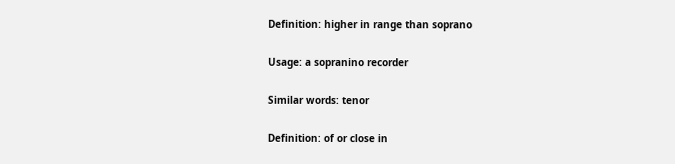Definition: higher in range than soprano

Usage: a sopranino recorder

Similar words: tenor

Definition: of or close in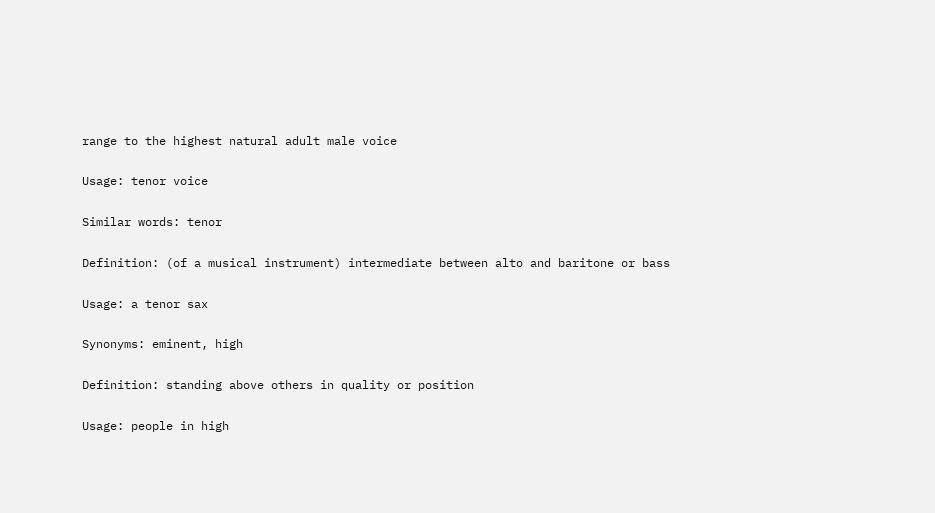range to the highest natural adult male voice

Usage: tenor voice

Similar words: tenor

Definition: (of a musical instrument) intermediate between alto and baritone or bass

Usage: a tenor sax

Synonyms: eminent, high

Definition: standing above others in quality or position

Usage: people in high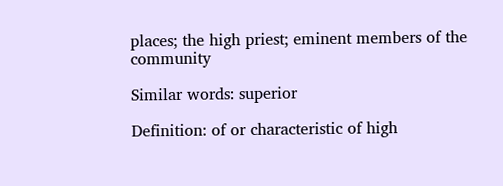places; the high priest; eminent members of the community

Similar words: superior

Definition: of or characteristic of high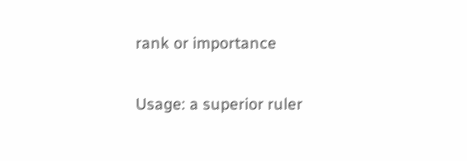rank or importance

Usage: a superior ruler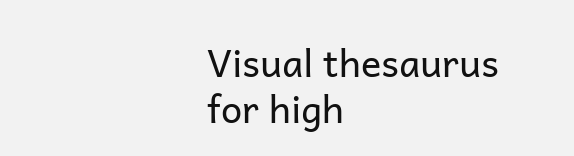Visual thesaurus for high